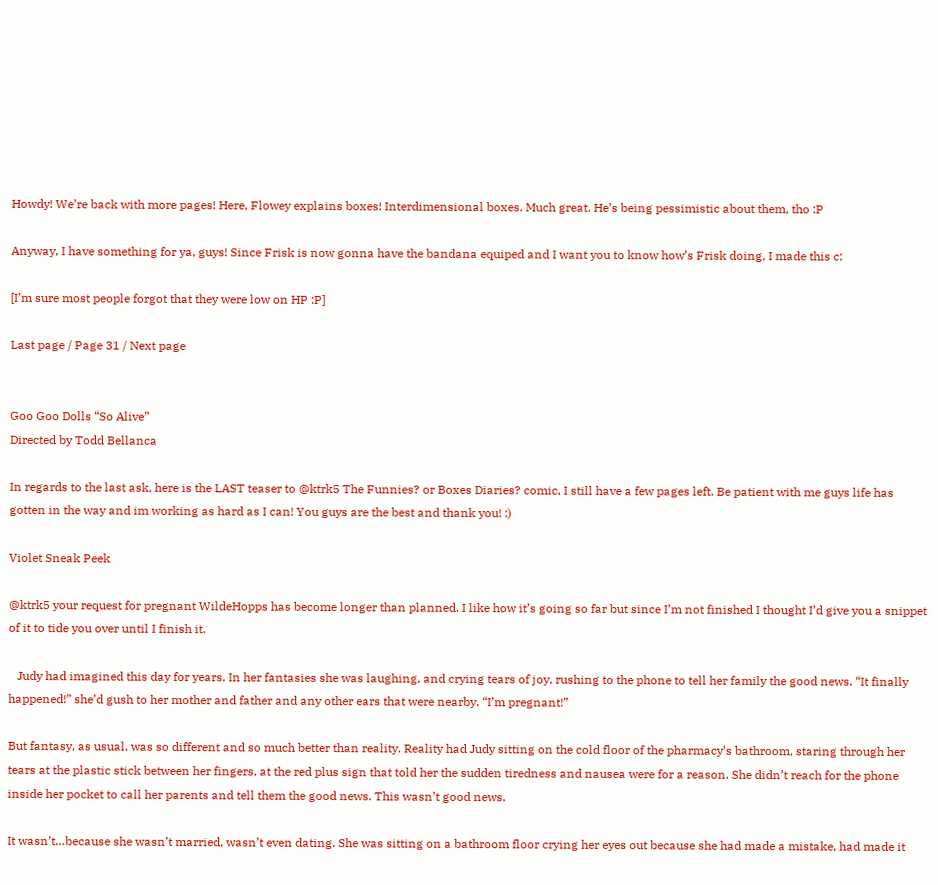Howdy! We’re back with more pages! Here, Flowey explains boxes! Interdimensional boxes. Much great. He’s being pessimistic about them, tho :P

Anyway, I have something for ya, guys! Since Frisk is now gonna have the bandana equiped and I want you to know how’s Frisk doing, I made this c:

[I’m sure most people forgot that they were low on HP :P]

Last page / Page 31 / Next page


Goo Goo Dolls “So Alive”
Directed by Todd Bellanca

In regards to the last ask, here is the LAST teaser to @ktrk5 The Funnies? or Boxes Diaries? comic, I still have a few pages left. Be patient with me guys life has gotten in the way and im working as hard as I can! You guys are the best and thank you! :)

Violet Sneak Peek

@ktrk5 your request for pregnant WildeHopps has become longer than planned. I like how it’s going so far but since I’m not finished I thought I’d give you a snippet of it to tide you over until I finish it.

   Judy had imagined this day for years. In her fantasies she was laughing, and crying tears of joy, rushing to the phone to tell her family the good news. “It finally happened!” she’d gush to her mother and father and any other ears that were nearby. “I’m pregnant!”

But fantasy, as usual, was so different and so much better than reality. Reality had Judy sitting on the cold floor of the pharmacy’s bathroom, staring through her tears at the plastic stick between her fingers, at the red plus sign that told her the sudden tiredness and nausea were for a reason. She didn’t reach for the phone inside her pocket to call her parents and tell them the good news. This wasn’t good news.

It wasn’t…because she wasn’t married, wasn’t even dating. She was sitting on a bathroom floor crying her eyes out because she had made a mistake, had made it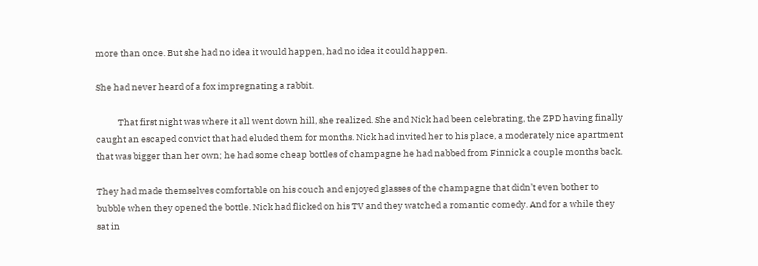more than once. But she had no idea it would happen, had no idea it could happen.

She had never heard of a fox impregnating a rabbit.

           That first night was where it all went down hill, she realized. She and Nick had been celebrating, the ZPD having finally caught an escaped convict that had eluded them for months. Nick had invited her to his place, a moderately nice apartment that was bigger than her own; he had some cheap bottles of champagne he had nabbed from Finnick a couple months back.

They had made themselves comfortable on his couch and enjoyed glasses of the champagne that didn’t even bother to bubble when they opened the bottle. Nick had flicked on his TV and they watched a romantic comedy. And for a while they sat in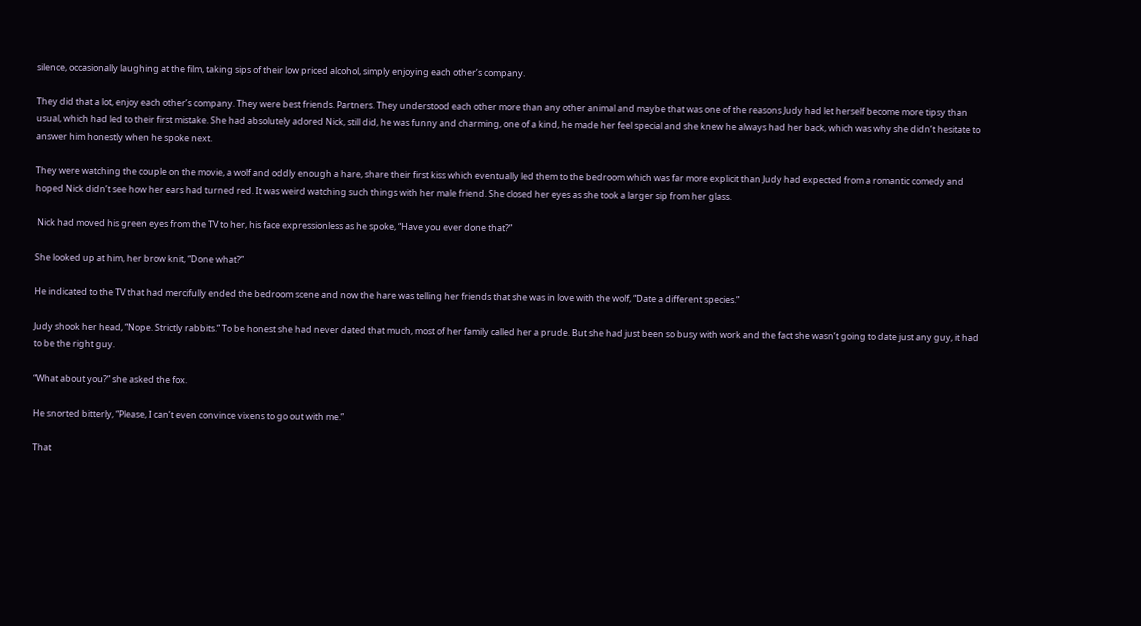silence, occasionally laughing at the film, taking sips of their low priced alcohol, simply enjoying each other’s company.

They did that a lot, enjoy each other’s company. They were best friends. Partners. They understood each other more than any other animal and maybe that was one of the reasons Judy had let herself become more tipsy than usual, which had led to their first mistake. She had absolutely adored Nick, still did, he was funny and charming, one of a kind, he made her feel special and she knew he always had her back, which was why she didn’t hesitate to answer him honestly when he spoke next.

They were watching the couple on the movie, a wolf and oddly enough a hare, share their first kiss which eventually led them to the bedroom which was far more explicit than Judy had expected from a romantic comedy and hoped Nick didn’t see how her ears had turned red. It was weird watching such things with her male friend. She closed her eyes as she took a larger sip from her glass.

 Nick had moved his green eyes from the TV to her, his face expressionless as he spoke, “Have you ever done that?”

She looked up at him, her brow knit, “Done what?”

He indicated to the TV that had mercifully ended the bedroom scene and now the hare was telling her friends that she was in love with the wolf, “Date a different species.”

Judy shook her head, “Nope. Strictly rabbits.” To be honest she had never dated that much, most of her family called her a prude. But she had just been so busy with work and the fact she wasn’t going to date just any guy, it had to be the right guy.

“What about you?” she asked the fox.

He snorted bitterly, “Please, I can’t even convince vixens to go out with me.”

That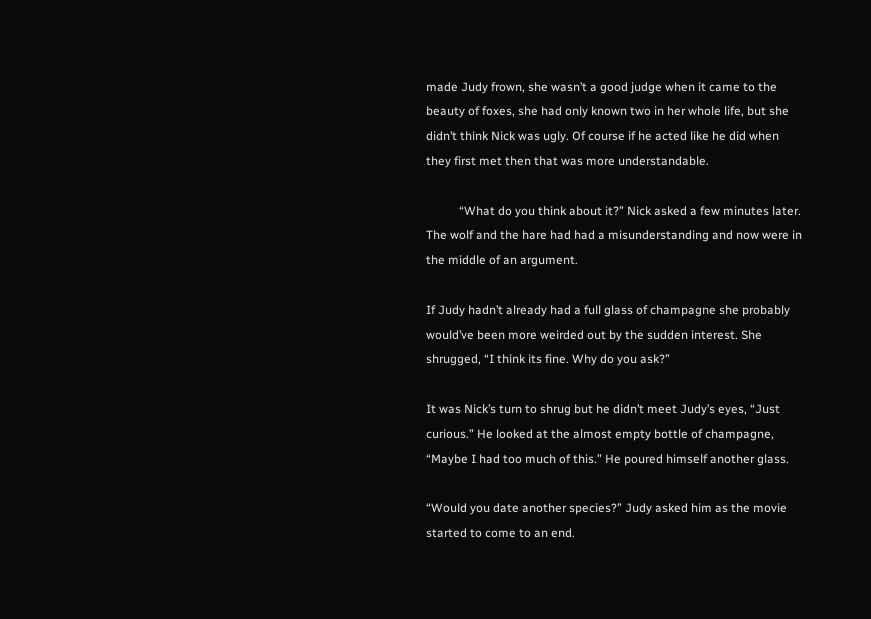made Judy frown, she wasn’t a good judge when it came to the beauty of foxes, she had only known two in her whole life, but she didn’t think Nick was ugly. Of course if he acted like he did when they first met then that was more understandable.

           “What do you think about it?” Nick asked a few minutes later. The wolf and the hare had had a misunderstanding and now were in the middle of an argument.

If Judy hadn’t already had a full glass of champagne she probably would’ve been more weirded out by the sudden interest. She shrugged, “I think its fine. Why do you ask?”

It was Nick’s turn to shrug but he didn’t meet Judy’s eyes, “Just curious.” He looked at the almost empty bottle of champagne, “Maybe I had too much of this.” He poured himself another glass.

“Would you date another species?” Judy asked him as the movie started to come to an end.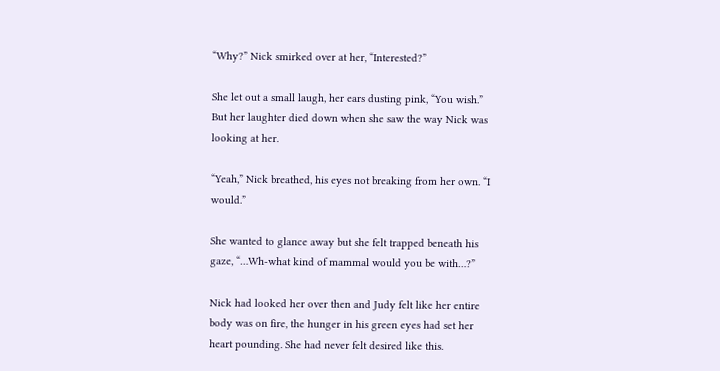“Why?” Nick smirked over at her, “Interested?”

She let out a small laugh, her ears dusting pink, “You wish.” But her laughter died down when she saw the way Nick was looking at her.

“Yeah,” Nick breathed, his eyes not breaking from her own. “I would.”

She wanted to glance away but she felt trapped beneath his gaze, “…Wh-what kind of mammal would you be with…?”

Nick had looked her over then and Judy felt like her entire body was on fire, the hunger in his green eyes had set her heart pounding. She had never felt desired like this.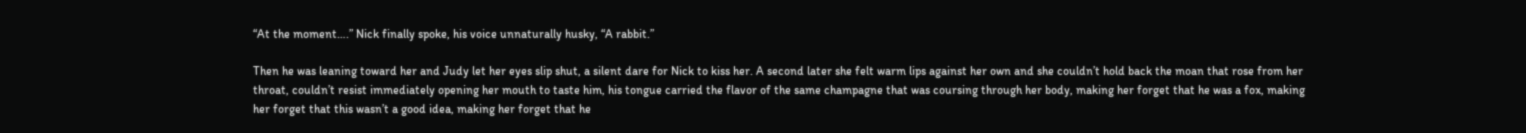“At the moment….” Nick finally spoke, his voice unnaturally husky, “A rabbit.”

Then he was leaning toward her and Judy let her eyes slip shut, a silent dare for Nick to kiss her. A second later she felt warm lips against her own and she couldn’t hold back the moan that rose from her throat, couldn’t resist immediately opening her mouth to taste him, his tongue carried the flavor of the same champagne that was coursing through her body, making her forget that he was a fox, making her forget that this wasn’t a good idea, making her forget that he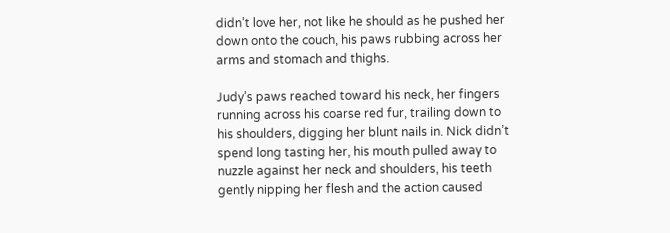didn’t love her, not like he should as he pushed her down onto the couch, his paws rubbing across her arms and stomach and thighs.

Judy’s paws reached toward his neck, her fingers running across his coarse red fur, trailing down to his shoulders, digging her blunt nails in. Nick didn’t spend long tasting her, his mouth pulled away to nuzzle against her neck and shoulders, his teeth gently nipping her flesh and the action caused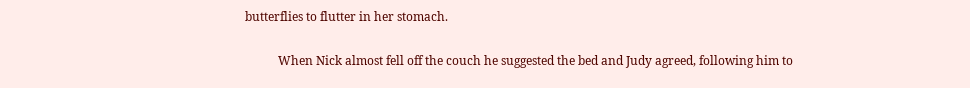butterflies to flutter in her stomach.

           When Nick almost fell off the couch he suggested the bed and Judy agreed, following him to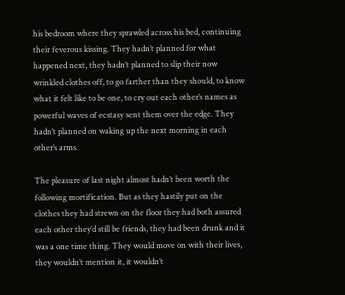his bedroom where they sprawled across his bed, continuing their feverous kissing. They hadn’t planned for what happened next, they hadn’t planned to slip their now wrinkled clothes off, to go farther than they should, to know what it felt like to be one, to cry out each other’s names as powerful waves of ecstasy sent them over the edge. They hadn’t planned on waking up the next morning in each other’s arms.

The pleasure of last night almost hadn’t been worth the following mortification. But as they hastily put on the clothes they had strewn on the floor they had both assured each other they’d still be friends, they had been drunk and it was a one time thing. They would move on with their lives, they wouldn’t mention it, it wouldn’t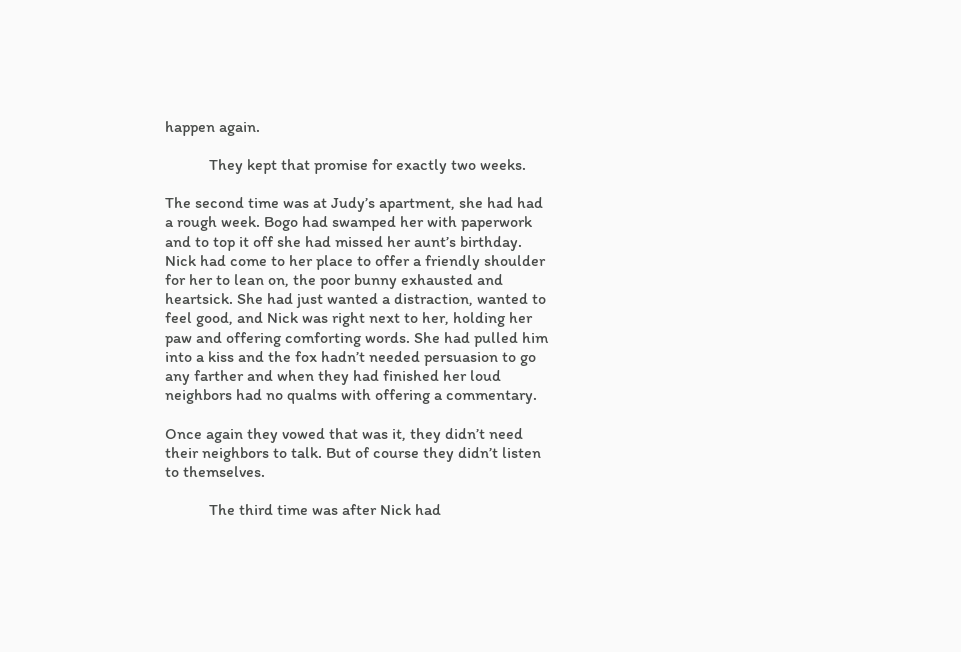happen again.

           They kept that promise for exactly two weeks.

The second time was at Judy’s apartment, she had had a rough week. Bogo had swamped her with paperwork and to top it off she had missed her aunt’s birthday. Nick had come to her place to offer a friendly shoulder for her to lean on, the poor bunny exhausted and heartsick. She had just wanted a distraction, wanted to feel good, and Nick was right next to her, holding her paw and offering comforting words. She had pulled him into a kiss and the fox hadn’t needed persuasion to go any farther and when they had finished her loud neighbors had no qualms with offering a commentary.

Once again they vowed that was it, they didn’t need their neighbors to talk. But of course they didn’t listen to themselves.

           The third time was after Nick had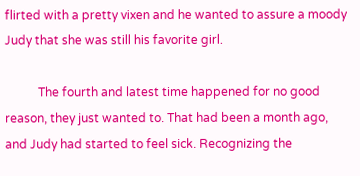flirted with a pretty vixen and he wanted to assure a moody Judy that she was still his favorite girl.

           The fourth and latest time happened for no good reason, they just wanted to. That had been a month ago, and Judy had started to feel sick. Recognizing the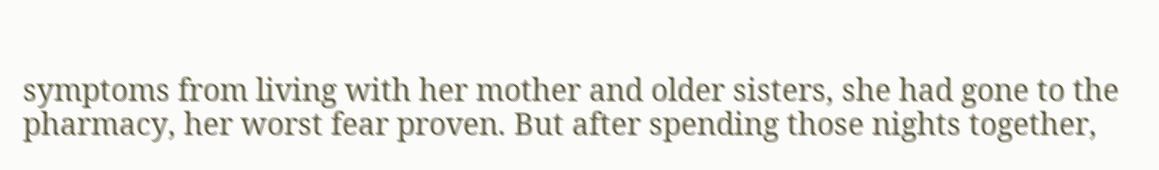symptoms from living with her mother and older sisters, she had gone to the pharmacy, her worst fear proven. But after spending those nights together,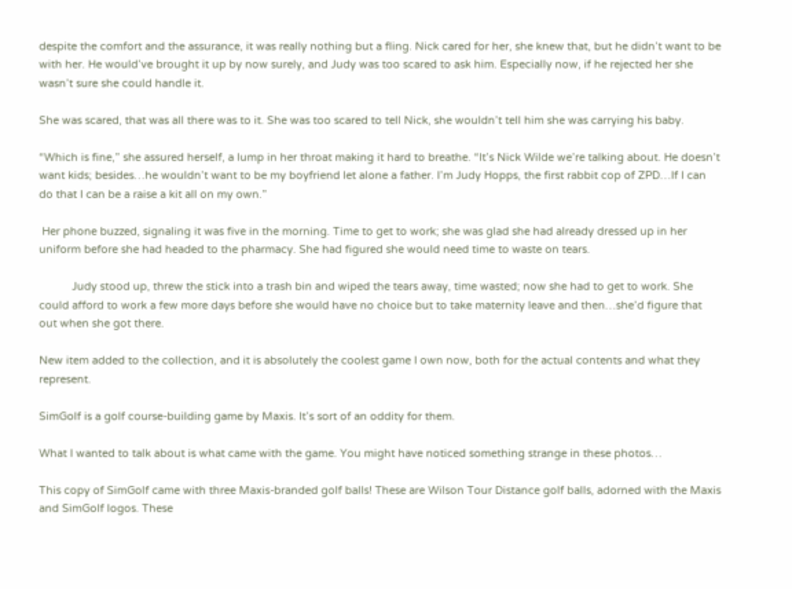despite the comfort and the assurance, it was really nothing but a fling. Nick cared for her, she knew that, but he didn’t want to be with her. He would’ve brought it up by now surely, and Judy was too scared to ask him. Especially now, if he rejected her she wasn’t sure she could handle it.

She was scared, that was all there was to it. She was too scared to tell Nick, she wouldn’t tell him she was carrying his baby.

“Which is fine,” she assured herself, a lump in her throat making it hard to breathe. “It’s Nick Wilde we’re talking about. He doesn’t want kids; besides…he wouldn’t want to be my boyfriend let alone a father. I’m Judy Hopps, the first rabbit cop of ZPD…If I can do that I can be a raise a kit all on my own.”

 Her phone buzzed, signaling it was five in the morning. Time to get to work; she was glad she had already dressed up in her uniform before she had headed to the pharmacy. She had figured she would need time to waste on tears.

           Judy stood up, threw the stick into a trash bin and wiped the tears away, time wasted; now she had to get to work. She could afford to work a few more days before she would have no choice but to take maternity leave and then…she’d figure that out when she got there.

New item added to the collection, and it is absolutely the coolest game I own now, both for the actual contents and what they represent.

SimGolf is a golf course-building game by Maxis. It’s sort of an oddity for them.

What I wanted to talk about is what came with the game. You might have noticed something strange in these photos…

This copy of SimGolf came with three Maxis-branded golf balls! These are Wilson Tour Distance golf balls, adorned with the Maxis and SimGolf logos. These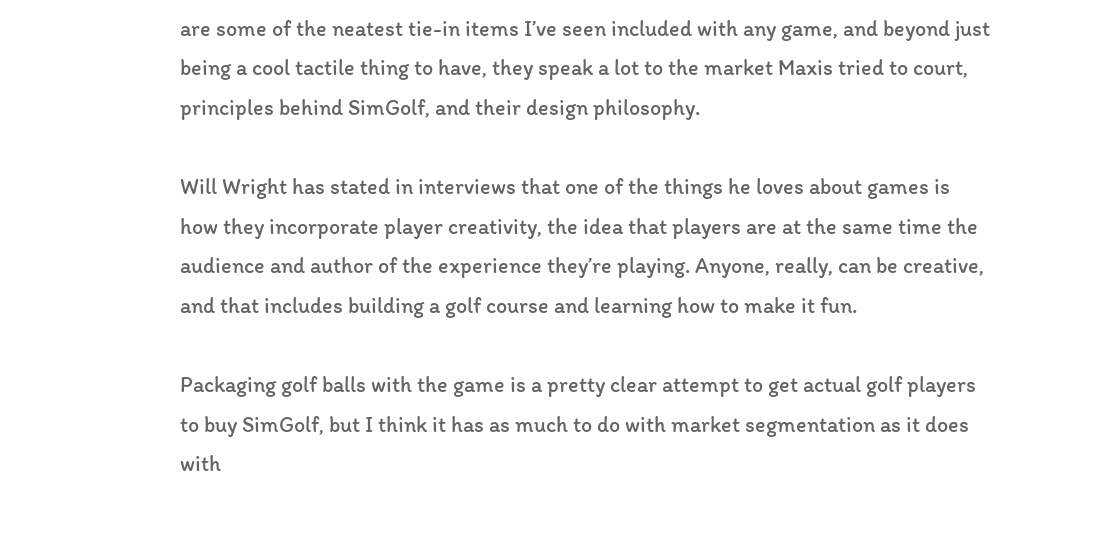are some of the neatest tie-in items I’ve seen included with any game, and beyond just being a cool tactile thing to have, they speak a lot to the market Maxis tried to court, principles behind SimGolf, and their design philosophy.

Will Wright has stated in interviews that one of the things he loves about games is how they incorporate player creativity, the idea that players are at the same time the audience and author of the experience they’re playing. Anyone, really, can be creative, and that includes building a golf course and learning how to make it fun.

Packaging golf balls with the game is a pretty clear attempt to get actual golf players to buy SimGolf, but I think it has as much to do with market segmentation as it does with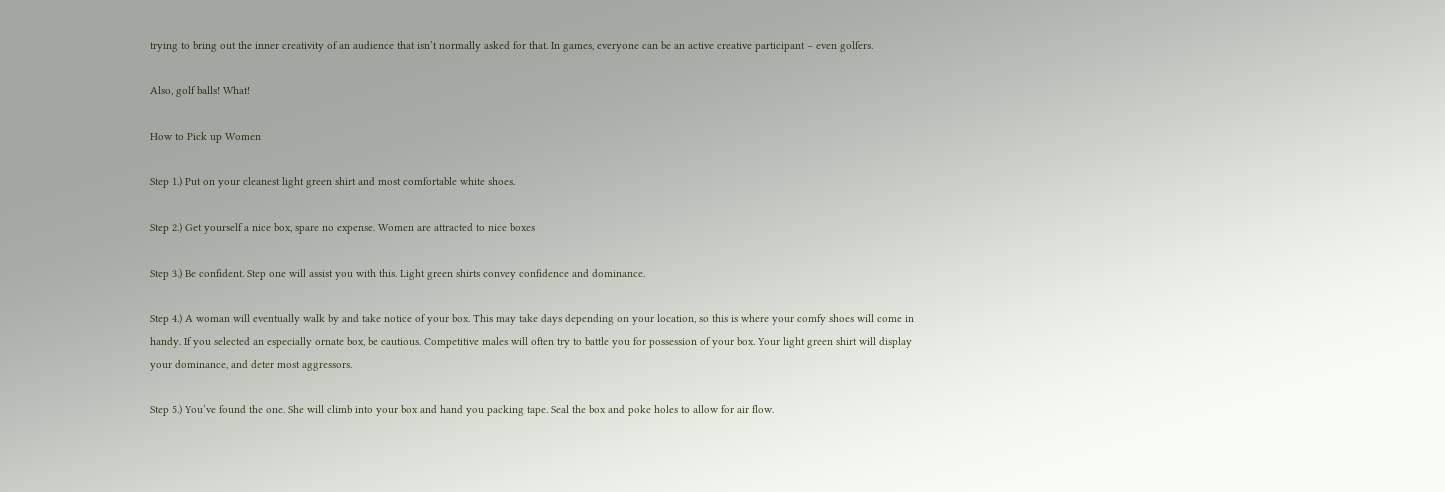trying to bring out the inner creativity of an audience that isn’t normally asked for that. In games, everyone can be an active creative participant – even golfers.

Also, golf balls! What!

How to Pick up Women

Step 1.) Put on your cleanest light green shirt and most comfortable white shoes.

Step 2.) Get yourself a nice box, spare no expense. Women are attracted to nice boxes

Step 3.) Be confident. Step one will assist you with this. Light green shirts convey confidence and dominance.

Step 4.) A woman will eventually walk by and take notice of your box. This may take days depending on your location, so this is where your comfy shoes will come in handy. If you selected an especially ornate box, be cautious. Competitive males will often try to battle you for possession of your box. Your light green shirt will display your dominance, and deter most aggressors.

Step 5.) You’ve found the one. She will climb into your box and hand you packing tape. Seal the box and poke holes to allow for air flow.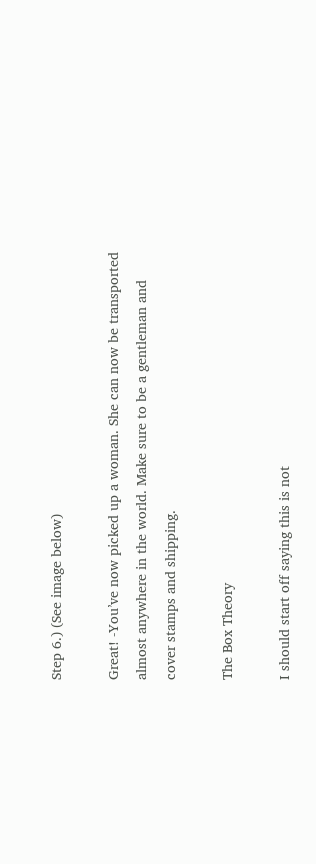Step 6.) (See image below)

Great! -You’ve now picked up a woman. She can now be transported almost anywhere in the world. Make sure to be a gentleman and cover stamps and shipping.

The Box Theory

I should start off saying this is not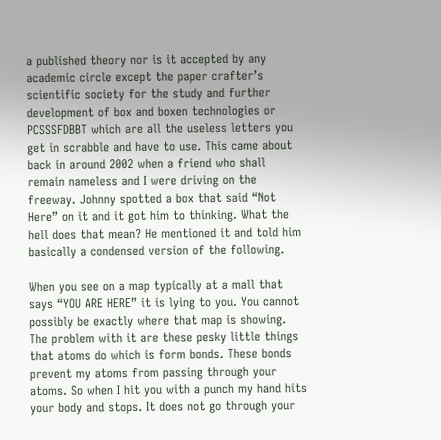a published theory nor is it accepted by any academic circle except the paper crafter’s scientific society for the study and further development of box and boxen technologies or PCSSSFDBBT which are all the useless letters you get in scrabble and have to use. This came about back in around 2002 when a friend who shall remain nameless and I were driving on the freeway. Johnny spotted a box that said “Not Here” on it and it got him to thinking. What the hell does that mean? He mentioned it and told him basically a condensed version of the following.

When you see on a map typically at a mall that says “YOU ARE HERE” it is lying to you. You cannot possibly be exactly where that map is showing. The problem with it are these pesky little things that atoms do which is form bonds. These bonds prevent my atoms from passing through your atoms. So when I hit you with a punch my hand hits your body and stops. It does not go through your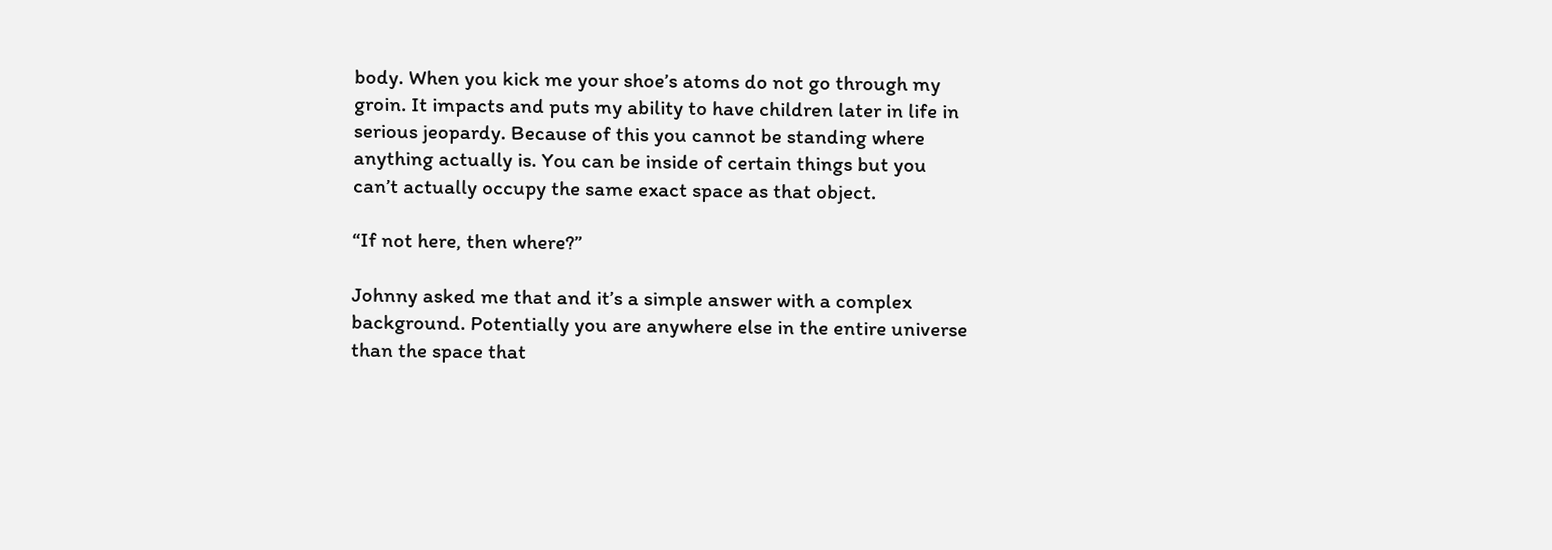body. When you kick me your shoe’s atoms do not go through my groin. It impacts and puts my ability to have children later in life in serious jeopardy. Because of this you cannot be standing where anything actually is. You can be inside of certain things but you can’t actually occupy the same exact space as that object.

“If not here, then where?”

Johnny asked me that and it’s a simple answer with a complex background. Potentially you are anywhere else in the entire universe than the space that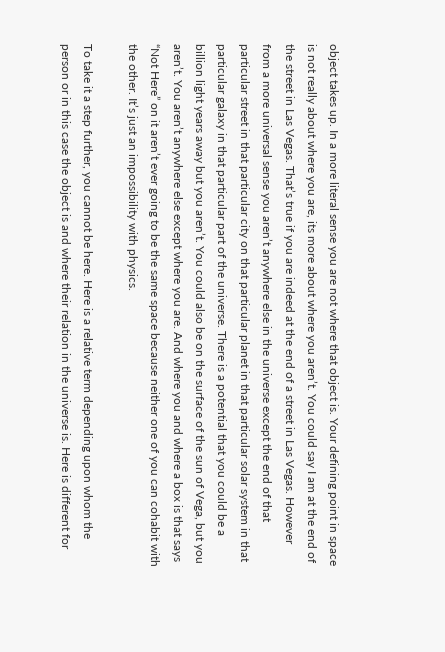object takes up. In a more literal sense you are not where that object is. Your defining point in space is not really about where you are, its more about where you aren’t. You could say I am at the end of the street in Las Vegas. That’s true if you are indeed at the end of a street in Las Vegas. However from a more universal sense you aren’t anywhere else in the universe except the end of that particular street in that particular city on that particular planet in that particular solar system in that particular galaxy in that particular part of the universe. There is a potential that you could be a billion light years away but you aren’t. You could also be on the surface of the sun of Vega, but you aren’t. You aren’t anywhere else except where you are. And where you and where a box is that says “Not Here” on it aren’t ever going to be the same space because neither one of you can cohabit with the other. It’s just an impossibility with physics.

To take it a step further, you cannot be here. Here is a relative term depending upon whom the person or in this case the object is and where their relation in the universe is. Here is different for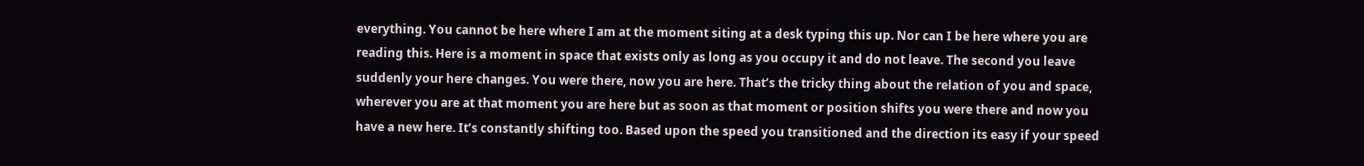everything. You cannot be here where I am at the moment siting at a desk typing this up. Nor can I be here where you are reading this. Here is a moment in space that exists only as long as you occupy it and do not leave. The second you leave suddenly your here changes. You were there, now you are here. That’s the tricky thing about the relation of you and space, wherever you are at that moment you are here but as soon as that moment or position shifts you were there and now you have a new here. It’s constantly shifting too. Based upon the speed you transitioned and the direction its easy if your speed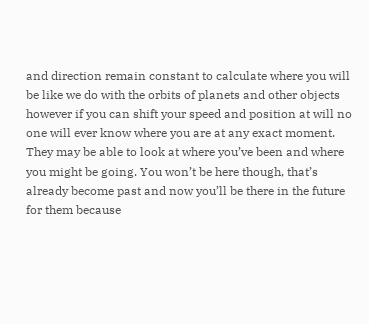and direction remain constant to calculate where you will be like we do with the orbits of planets and other objects however if you can shift your speed and position at will no one will ever know where you are at any exact moment. They may be able to look at where you’ve been and where you might be going. You won’t be here though, that’s already become past and now you’ll be there in the future for them because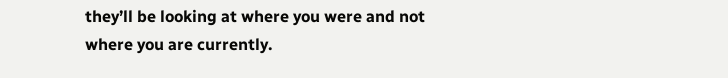they’ll be looking at where you were and not where you are currently.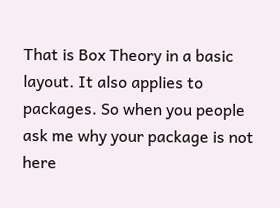That is Box Theory in a basic layout. It also applies to packages. So when you people ask me why your package is not here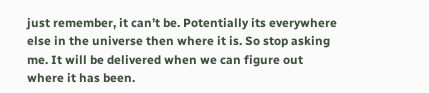just remember, it can’t be. Potentially its everywhere else in the universe then where it is. So stop asking me. It will be delivered when we can figure out where it has been.